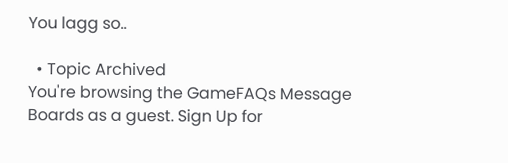You lagg so..

  • Topic Archived
You're browsing the GameFAQs Message Boards as a guest. Sign Up for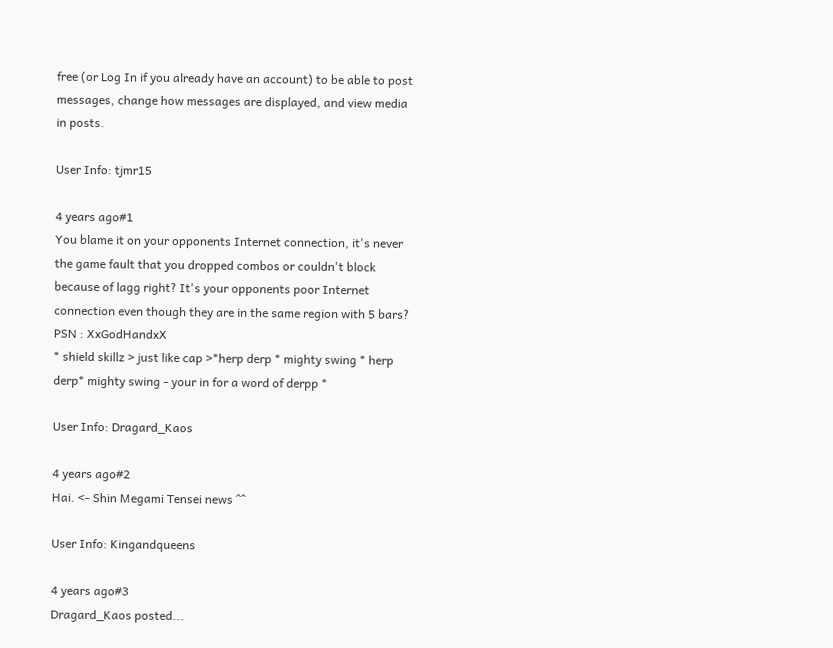free (or Log In if you already have an account) to be able to post messages, change how messages are displayed, and view media in posts.

User Info: tjmr15

4 years ago#1
You blame it on your opponents Internet connection, it's never the game fault that you dropped combos or couldn't block because of lagg right? It's your opponents poor Internet connection even though they are in the same region with 5 bars?
PSN : XxGodHandxX
* shield skillz > just like cap >*herp derp * mighty swing * herp derp* mighty swing - your in for a word of derpp *

User Info: Dragard_Kaos

4 years ago#2
Hai. <- Shin Megami Tensei news ^^

User Info: Kingandqueens

4 years ago#3
Dragard_Kaos posted...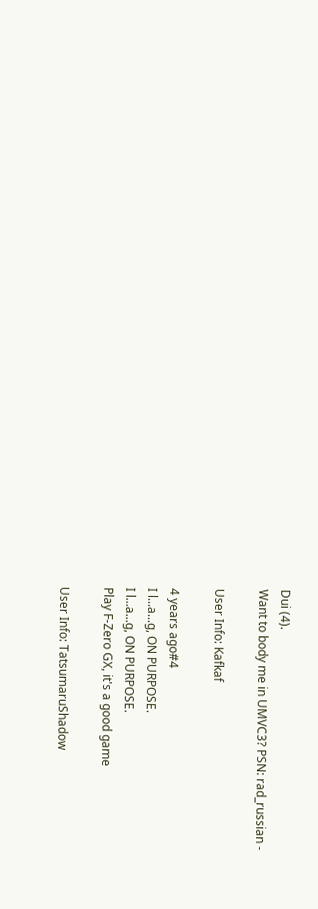Dui (4).
Want to body me in UMVC3? PSN: rad_russian -

User Info: Kafkaf

4 years ago#4
I l...a...g, ON PURPOSE.
I l...a...g, ON PURPOSE.
Play F-Zero GX, it's a good game

User Info: TatsumaruShadow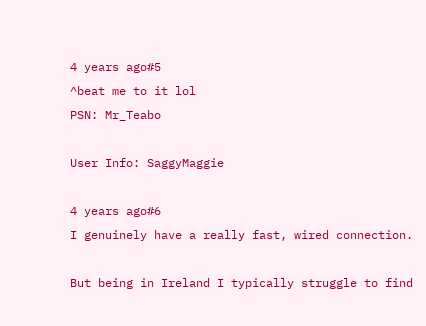4 years ago#5
^beat me to it lol
PSN: Mr_Teabo

User Info: SaggyMaggie

4 years ago#6
I genuinely have a really fast, wired connection.

But being in Ireland I typically struggle to find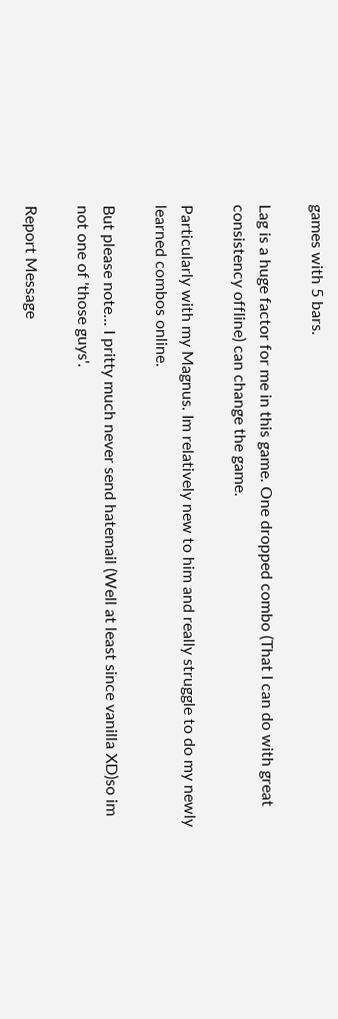games with 5 bars.

Lag is a huge factor for me in this game. One dropped combo (That I can do with great consistency offline) can change the game.

Particularly with my Magnus. Im relatively new to him and really struggle to do my newly learned combos online.

But please note... I pritty much never send hatemail (Well at least since vanilla XD)so im not one of 'those guys'.

Report Message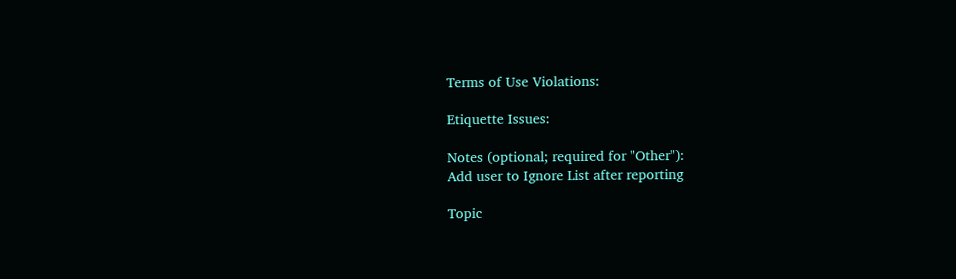Terms of Use Violations:

Etiquette Issues:

Notes (optional; required for "Other"):
Add user to Ignore List after reporting

Topic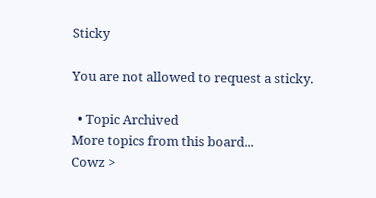Sticky

You are not allowed to request a sticky.

  • Topic Archived
More topics from this board...
Cowz >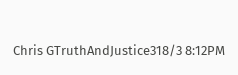Chris GTruthAndJustice318/3 8:12PM